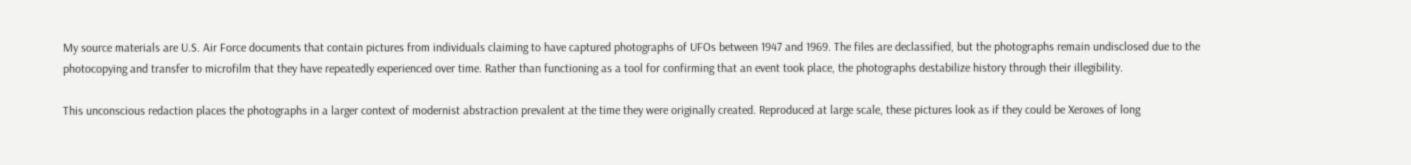My source materials are U.S. Air Force documents that contain pictures from individuals claiming to have captured photographs of UFOs between 1947 and 1969. The files are declassified, but the photographs remain undisclosed due to the photocopying and transfer to microfilm that they have repeatedly experienced over time. Rather than functioning as a tool for confirming that an event took place, the photographs destabilize history through their illegibility.

This unconscious redaction places the photographs in a larger context of modernist abstraction prevalent at the time they were originally created. Reproduced at large scale, these pictures look as if they could be Xeroxes of long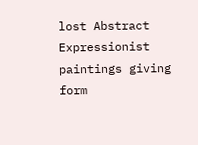lost Abstract Expressionist paintings giving form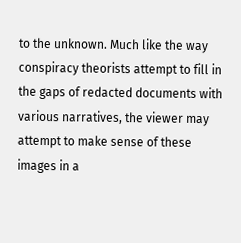to the unknown. Much like the way conspiracy theorists attempt to fill in the gaps of redacted documents with various narratives, the viewer may attempt to make sense of these images in a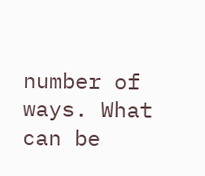number of ways. What can be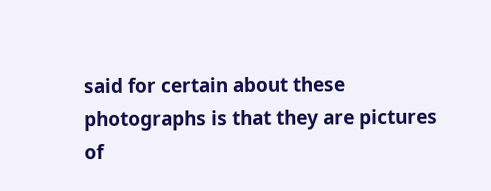said for certain about these photographs is that they are pictures of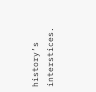history’s interstices.